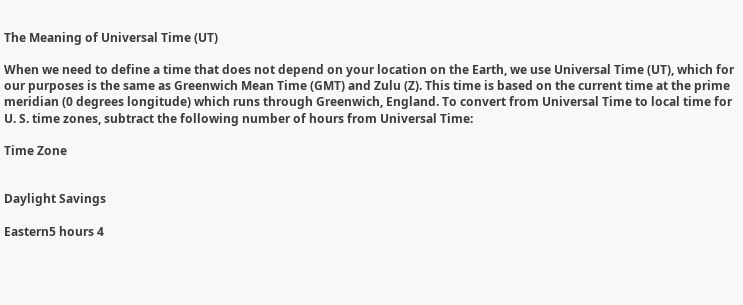The Meaning of Universal Time (UT)

When we need to define a time that does not depend on your location on the Earth, we use Universal Time (UT), which for our purposes is the same as Greenwich Mean Time (GMT) and Zulu (Z). This time is based on the current time at the prime meridian (0 degrees longitude) which runs through Greenwich, England. To convert from Universal Time to local time for U. S. time zones, subtract the following number of hours from Universal Time:

Time Zone


Daylight Savings

Eastern5 hours 4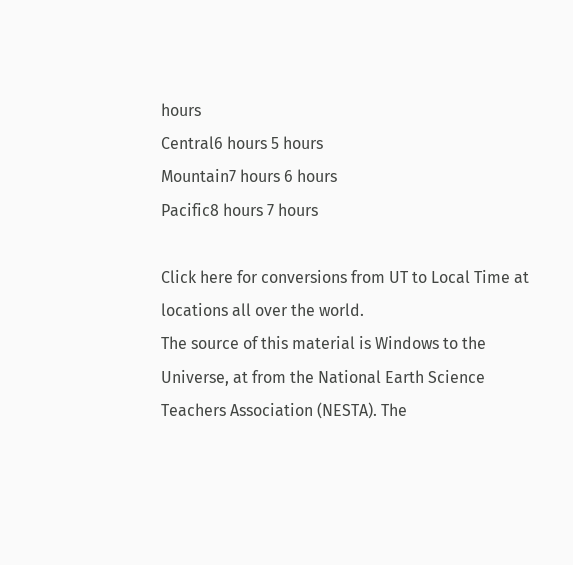hours
Central6 hours 5 hours
Mountain7 hours 6 hours
Pacific8 hours 7 hours

Click here for conversions from UT to Local Time at locations all over the world.
The source of this material is Windows to the Universe, at from the National Earth Science Teachers Association (NESTA). The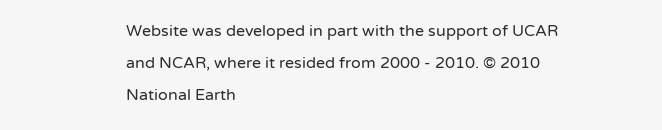Website was developed in part with the support of UCAR and NCAR, where it resided from 2000 - 2010. © 2010 National Earth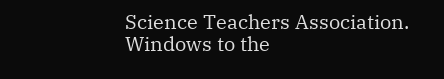Science Teachers Association. Windows to the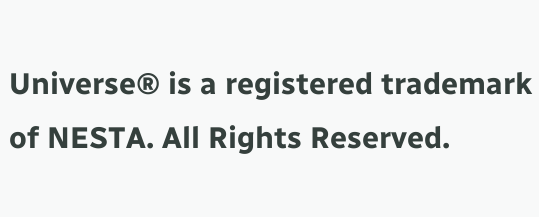Universe® is a registered trademark of NESTA. All Rights Reserved.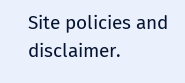Site policies and disclaimer.